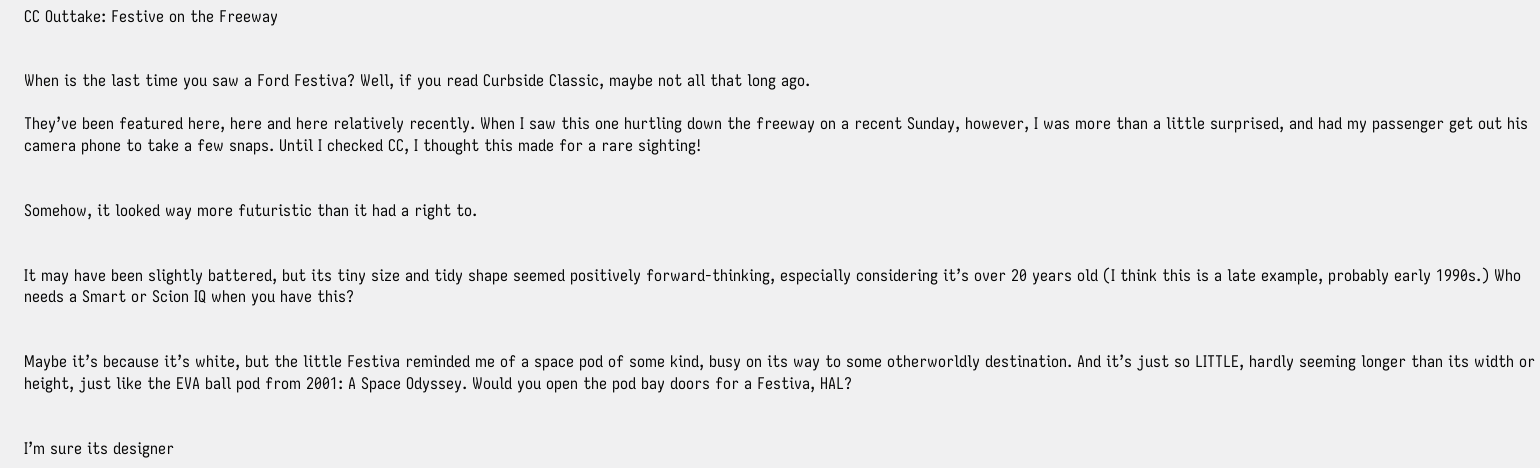CC Outtake: Festive on the Freeway


When is the last time you saw a Ford Festiva? Well, if you read Curbside Classic, maybe not all that long ago.

They’ve been featured here, here and here relatively recently. When I saw this one hurtling down the freeway on a recent Sunday, however, I was more than a little surprised, and had my passenger get out his camera phone to take a few snaps. Until I checked CC, I thought this made for a rare sighting!


Somehow, it looked way more futuristic than it had a right to.


It may have been slightly battered, but its tiny size and tidy shape seemed positively forward-thinking, especially considering it’s over 20 years old (I think this is a late example, probably early 1990s.) Who needs a Smart or Scion IQ when you have this?


Maybe it’s because it’s white, but the little Festiva reminded me of a space pod of some kind, busy on its way to some otherworldly destination. And it’s just so LITTLE, hardly seeming longer than its width or height, just like the EVA ball pod from 2001: A Space Odyssey. Would you open the pod bay doors for a Festiva, HAL?


I’m sure its designer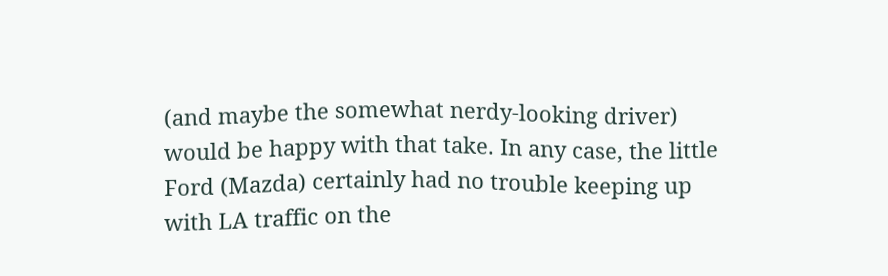(and maybe the somewhat nerdy-looking driver) would be happy with that take. In any case, the little Ford (Mazda) certainly had no trouble keeping up with LA traffic on the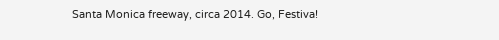Santa Monica freeway, circa 2014. Go, Festiva!